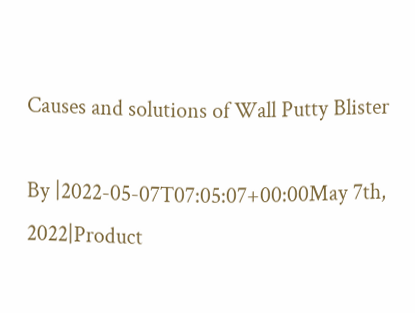Causes and solutions of Wall Putty Blister

By |2022-05-07T07:05:07+00:00May 7th, 2022|Product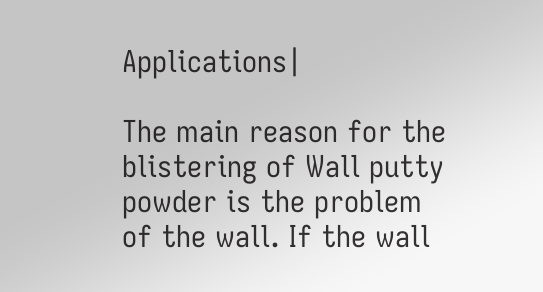Applications|

The main reason for the blistering of Wall putty powder is the problem of the wall. If the wall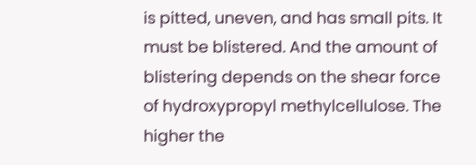is pitted, uneven, and has small pits. It must be blistered. And the amount of blistering depends on the shear force of hydroxypropyl methylcellulose. The higher the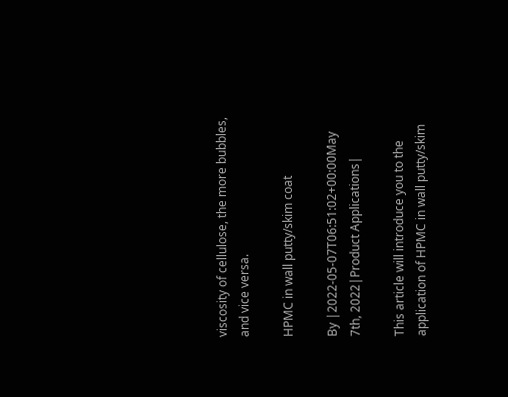viscosity of cellulose, the more bubbles, and vice versa.

HPMC in wall putty/skim coat

By |2022-05-07T06:51:02+00:00May 7th, 2022|Product Applications|

This article will introduce you to the application of HPMC in wall putty/skim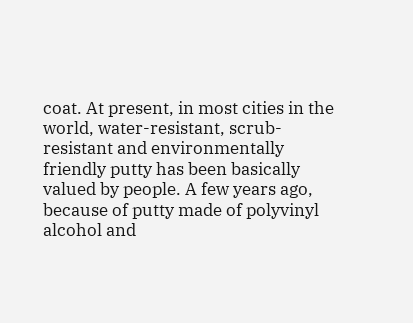coat. At present, in most cities in the world, water-resistant, scrub-resistant and environmentally friendly putty has been basically valued by people. A few years ago, because of putty made of polyvinyl alcohol and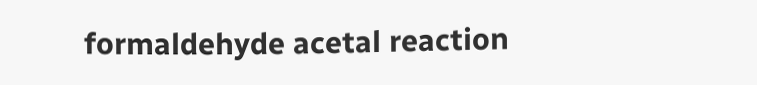formaldehyde acetal reaction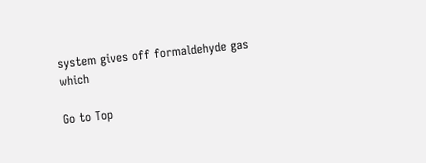system gives off formaldehyde gas which

Go to Top